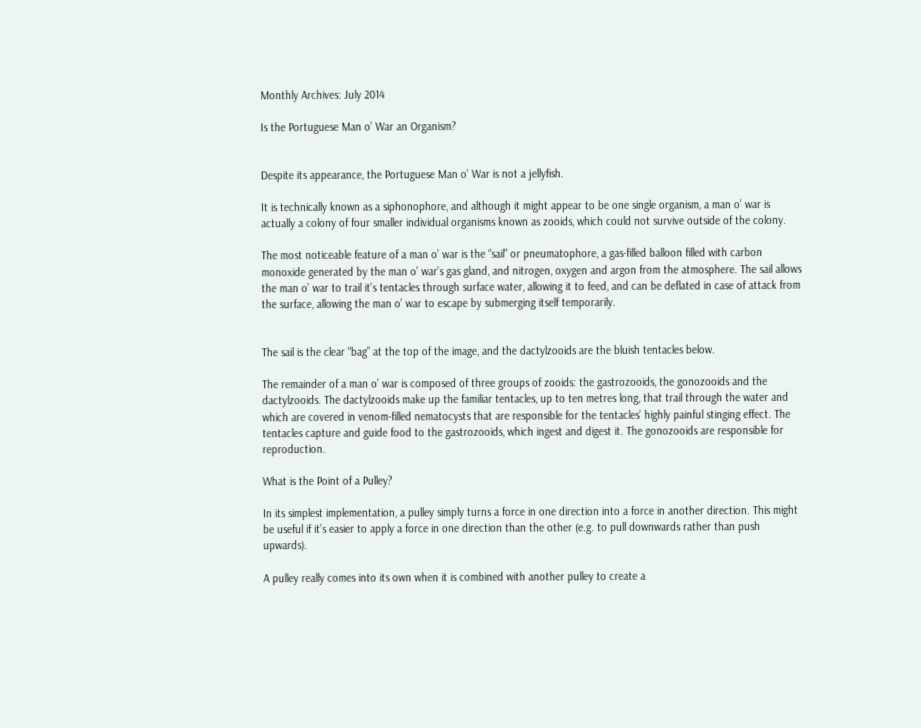Monthly Archives: July 2014

Is the Portuguese Man o’ War an Organism?


Despite its appearance, the Portuguese Man o’ War is not a jellyfish.

It is technically known as a siphonophore, and although it might appear to be one single organism, a man o’ war is actually a colony of four smaller individual organisms known as zooids, which could not survive outside of the colony.

The most noticeable feature of a man o’ war is the “sail” or pneumatophore, a gas-filled balloon filled with carbon monoxide generated by the man o’ war’s gas gland, and nitrogen, oxygen and argon from the atmosphere. The sail allows the man o’ war to trail it’s tentacles through surface water, allowing it to feed, and can be deflated in case of attack from the surface, allowing the man o’ war to escape by submerging itself temporarily.


The sail is the clear “bag” at the top of the image, and the dactylzooids are the bluish tentacles below.

The remainder of a man o’ war is composed of three groups of zooids: the gastrozooids, the gonozooids and the dactylzooids. The dactylzooids make up the familiar tentacles, up to ten metres long, that trail through the water and which are covered in venom-filled nematocysts that are responsible for the tentacles’ highly painful stinging effect. The tentacles capture and guide food to the gastrozooids, which ingest and digest it. The gonozooids are responsible for reproduction.

What is the Point of a Pulley?

In its simplest implementation, a pulley simply turns a force in one direction into a force in another direction. This might be useful if it’s easier to apply a force in one direction than the other (e.g. to pull downwards rather than push upwards).

A pulley really comes into its own when it is combined with another pulley to create a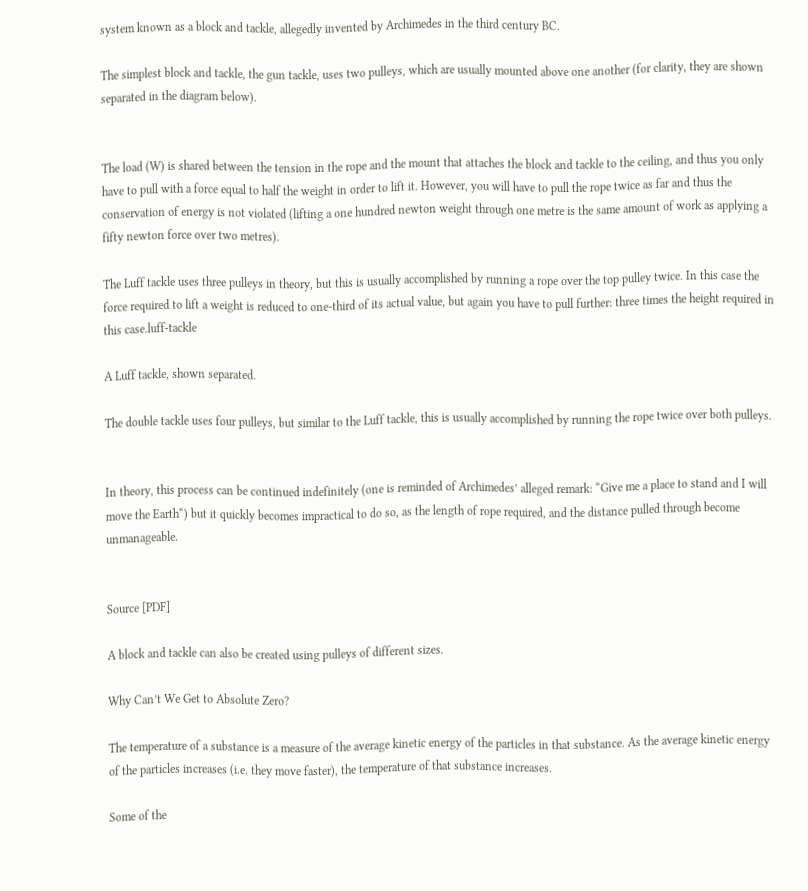system known as a block and tackle, allegedly invented by Archimedes in the third century BC.

The simplest block and tackle, the gun tackle, uses two pulleys, which are usually mounted above one another (for clarity, they are shown separated in the diagram below).


The load (W) is shared between the tension in the rope and the mount that attaches the block and tackle to the ceiling, and thus you only have to pull with a force equal to half the weight in order to lift it. However, you will have to pull the rope twice as far and thus the conservation of energy is not violated (lifting a one hundred newton weight through one metre is the same amount of work as applying a fifty newton force over two metres).

The Luff tackle uses three pulleys in theory, but this is usually accomplished by running a rope over the top pulley twice. In this case the force required to lift a weight is reduced to one-third of its actual value, but again you have to pull further: three times the height required in this case.luff-tackle

A Luff tackle, shown separated.

The double tackle uses four pulleys, but similar to the Luff tackle, this is usually accomplished by running the rope twice over both pulleys.


In theory, this process can be continued indefinitely (one is reminded of Archimedes’ alleged remark: “Give me a place to stand and I will move the Earth“) but it quickly becomes impractical to do so, as the length of rope required, and the distance pulled through become unmanageable.


Source [PDF]

A block and tackle can also be created using pulleys of different sizes.

Why Can’t We Get to Absolute Zero?

The temperature of a substance is a measure of the average kinetic energy of the particles in that substance. As the average kinetic energy of the particles increases (i.e. they move faster), the temperature of that substance increases.

Some of the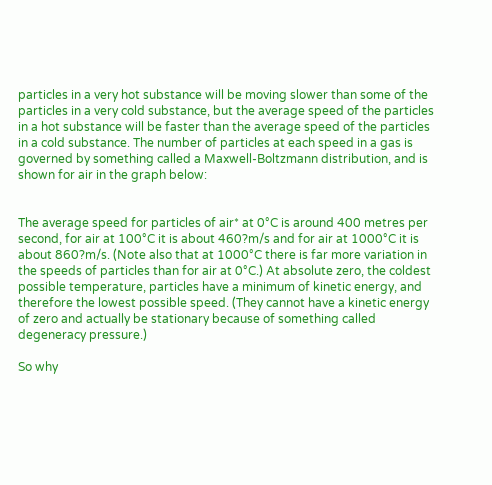particles in a very hot substance will be moving slower than some of the particles in a very cold substance, but the average speed of the particles in a hot substance will be faster than the average speed of the particles in a cold substance. The number of particles at each speed in a gas is governed by something called a Maxwell-Boltzmann distribution, and is shown for air in the graph below:


The average speed for particles of air* at 0°C is around 400 metres per second, for air at 100°C it is about 460?m/s and for air at 1000°C it is about 860?m/s. (Note also that at 1000°C there is far more variation in the speeds of particles than for air at 0°C.) At absolute zero, the coldest possible temperature, particles have a minimum of kinetic energy, and therefore the lowest possible speed. (They cannot have a kinetic energy of zero and actually be stationary because of something called degeneracy pressure.)

So why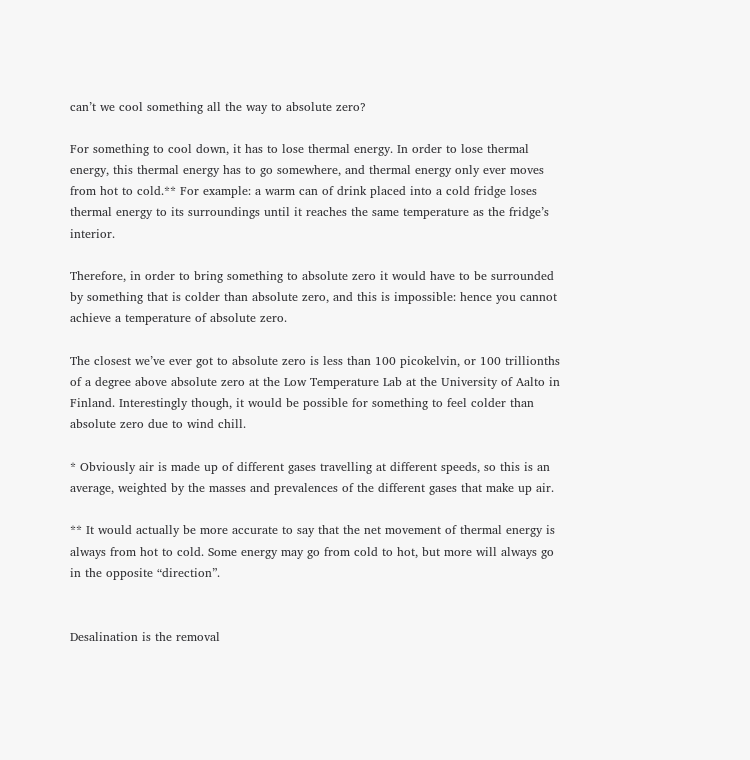can’t we cool something all the way to absolute zero?

For something to cool down, it has to lose thermal energy. In order to lose thermal energy, this thermal energy has to go somewhere, and thermal energy only ever moves from hot to cold.** For example: a warm can of drink placed into a cold fridge loses thermal energy to its surroundings until it reaches the same temperature as the fridge’s interior.

Therefore, in order to bring something to absolute zero it would have to be surrounded by something that is colder than absolute zero, and this is impossible: hence you cannot achieve a temperature of absolute zero.

The closest we’ve ever got to absolute zero is less than 100 picokelvin, or 100 trillionths of a degree above absolute zero at the Low Temperature Lab at the University of Aalto in Finland. Interestingly though, it would be possible for something to feel colder than absolute zero due to wind chill.

* Obviously air is made up of different gases travelling at different speeds, so this is an average, weighted by the masses and prevalences of the different gases that make up air.

** It would actually be more accurate to say that the net movement of thermal energy is always from hot to cold. Some energy may go from cold to hot, but more will always go in the opposite “direction”.


Desalination is the removal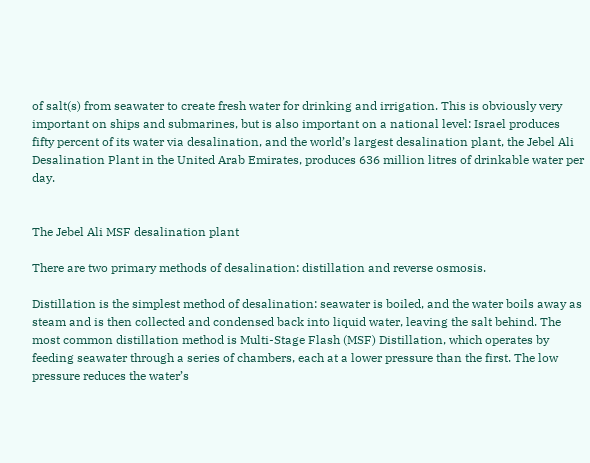of salt(s) from seawater to create fresh water for drinking and irrigation. This is obviously very important on ships and submarines, but is also important on a national level: Israel produces fifty percent of its water via desalination, and the world’s largest desalination plant, the Jebel Ali Desalination Plant in the United Arab Emirates, produces 636 million litres of drinkable water per day.


The Jebel Ali MSF desalination plant

There are two primary methods of desalination: distillation and reverse osmosis.

Distillation is the simplest method of desalination: seawater is boiled, and the water boils away as steam and is then collected and condensed back into liquid water, leaving the salt behind. The most common distillation method is Multi-Stage Flash (MSF) Distillation, which operates by feeding seawater through a series of chambers, each at a lower pressure than the first. The low pressure reduces the water’s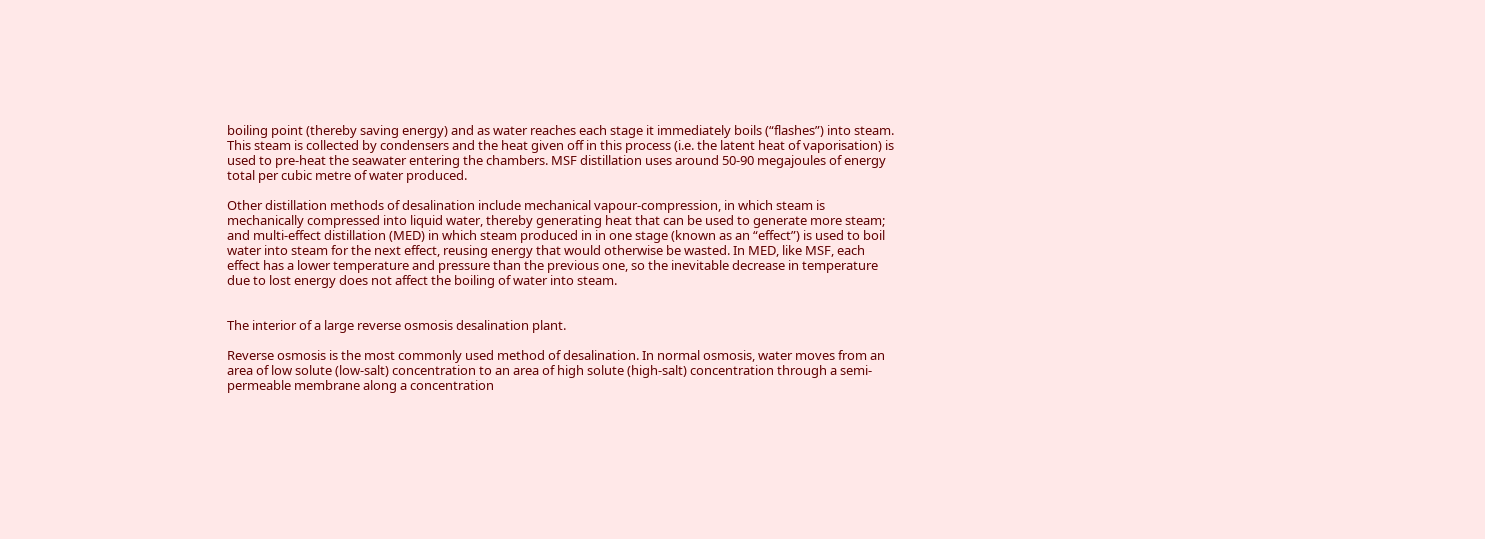boiling point (thereby saving energy) and as water reaches each stage it immediately boils (“flashes”) into steam. This steam is collected by condensers and the heat given off in this process (i.e. the latent heat of vaporisation) is used to pre-heat the seawater entering the chambers. MSF distillation uses around 50-90 megajoules of energy total per cubic metre of water produced.

Other distillation methods of desalination include mechanical vapour-compression, in which steam is mechanically compressed into liquid water, thereby generating heat that can be used to generate more steam; and multi-effect distillation (MED) in which steam produced in in one stage (known as an “effect”) is used to boil water into steam for the next effect, reusing energy that would otherwise be wasted. In MED, like MSF, each effect has a lower temperature and pressure than the previous one, so the inevitable decrease in temperature due to lost energy does not affect the boiling of water into steam.


The interior of a large reverse osmosis desalination plant.

Reverse osmosis is the most commonly used method of desalination. In normal osmosis, water moves from an area of low solute (low-salt) concentration to an area of high solute (high-salt) concentration through a semi-permeable membrane along a concentration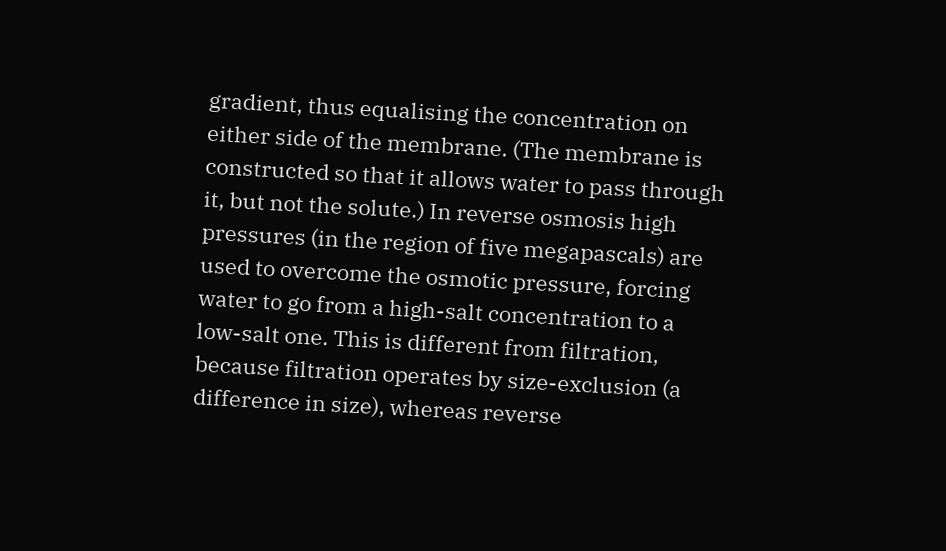gradient, thus equalising the concentration on either side of the membrane. (The membrane is constructed so that it allows water to pass through it, but not the solute.) In reverse osmosis high pressures (in the region of five megapascals) are used to overcome the osmotic pressure, forcing water to go from a high-salt concentration to a low-salt one. This is different from filtration, because filtration operates by size-exclusion (a difference in size), whereas reverse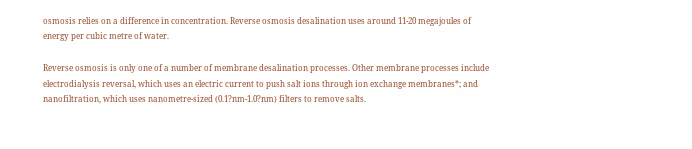osmosis relies on a difference in concentration. Reverse osmosis desalination uses around 11-20 megajoules of energy per cubic metre of water.

Reverse osmosis is only one of a number of membrane desalination processes. Other membrane processes include electrodialysis reversal, which uses an electric current to push salt ions through ion exchange membranes*; and nanofiltration, which uses nanometre-sized (0.1?nm-1.0?nm) filters to remove salts.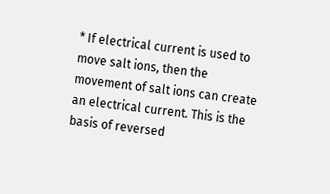* If electrical current is used to move salt ions, then the movement of salt ions can create an electrical current. This is the basis of reversed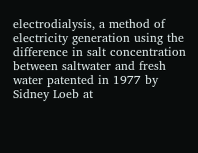electrodialysis, a method of electricity generation using the difference in salt concentration between saltwater and fresh water patented in 1977 by Sidney Loeb at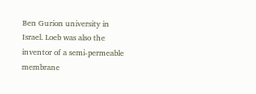Ben Gurion university in Israel. Loeb was also the inventor of a semi-permeable membrane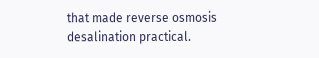that made reverse osmosis desalination practical.